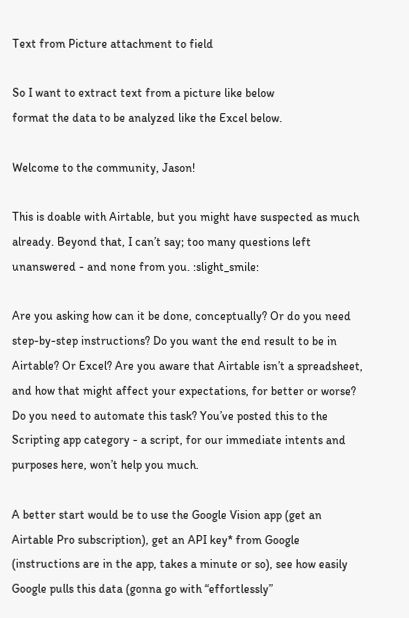Text from Picture attachment to field

So I want to extract text from a picture like below
format the data to be analyzed like the Excel below.

Welcome to the community, Jason!

This is doable with Airtable, but you might have suspected as much already. Beyond that, I can’t say; too many questions left unanswered - and none from you. :slight_smile:

Are you asking how can it be done, conceptually? Or do you need step-by-step instructions? Do you want the end result to be in Airtable? Or Excel? Are you aware that Airtable isn’t a spreadsheet, and how that might affect your expectations, for better or worse? Do you need to automate this task? You’ve posted this to the Scripting app category - a script, for our immediate intents and purposes here, won’t help you much.

A better start would be to use the Google Vision app (get an Airtable Pro subscription), get an API key* from Google (instructions are in the app, takes a minute or so), see how easily Google pulls this data (gonna go with “effortlessly”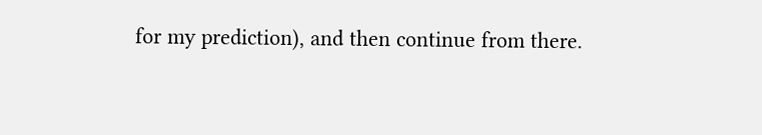for my prediction), and then continue from there.